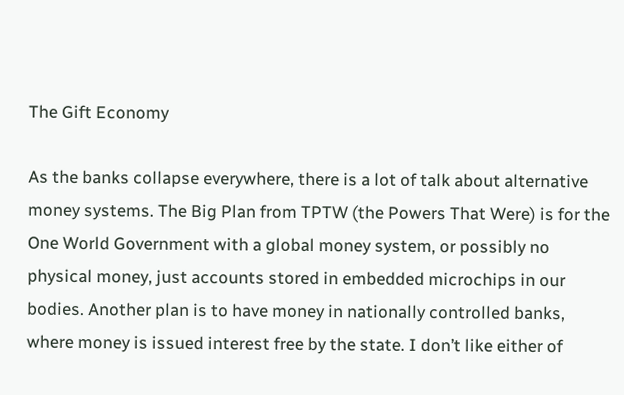The Gift Economy

As the banks collapse everywhere, there is a lot of talk about alternative money systems. The Big Plan from TPTW (the Powers That Were) is for the One World Government with a global money system, or possibly no physical money, just accounts stored in embedded microchips in our bodies. Another plan is to have money in nationally controlled banks, where money is issued interest free by the state. I don’t like either of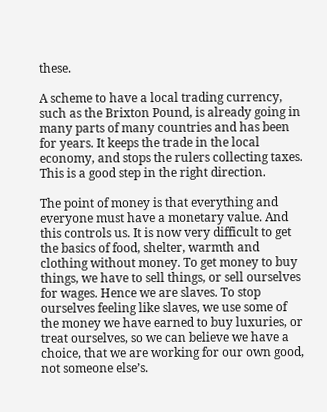these.

A scheme to have a local trading currency, such as the Brixton Pound, is already going in many parts of many countries and has been for years. It keeps the trade in the local economy, and stops the rulers collecting taxes. This is a good step in the right direction.

The point of money is that everything and everyone must have a monetary value. And this controls us. It is now very difficult to get the basics of food, shelter, warmth and clothing without money. To get money to buy things, we have to sell things, or sell ourselves for wages. Hence we are slaves. To stop ourselves feeling like slaves, we use some of the money we have earned to buy luxuries, or treat ourselves, so we can believe we have a choice, that we are working for our own good, not someone else’s.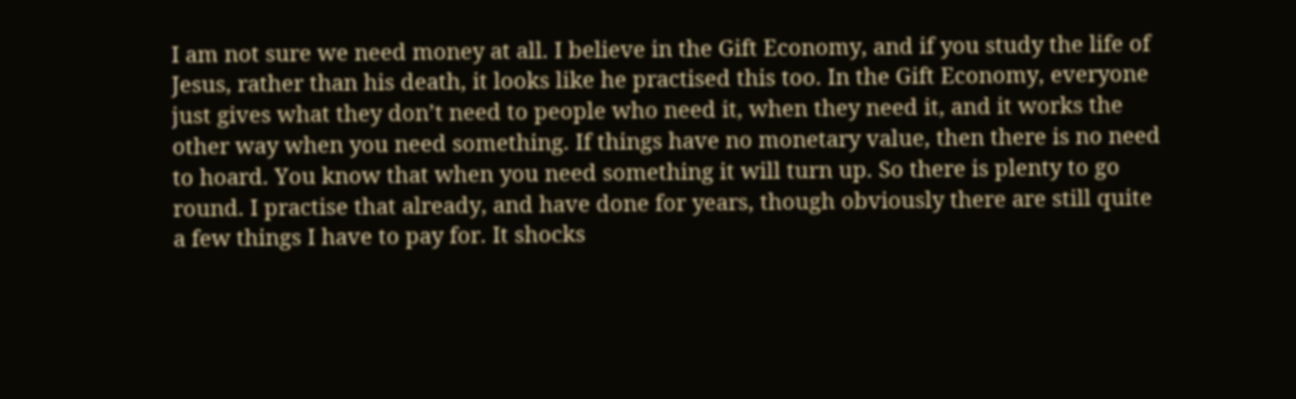I am not sure we need money at all. I believe in the Gift Economy, and if you study the life of Jesus, rather than his death, it looks like he practised this too. In the Gift Economy, everyone just gives what they don’t need to people who need it, when they need it, and it works the other way when you need something. If things have no monetary value, then there is no need to hoard. You know that when you need something it will turn up. So there is plenty to go round. I practise that already, and have done for years, though obviously there are still quite a few things I have to pay for. It shocks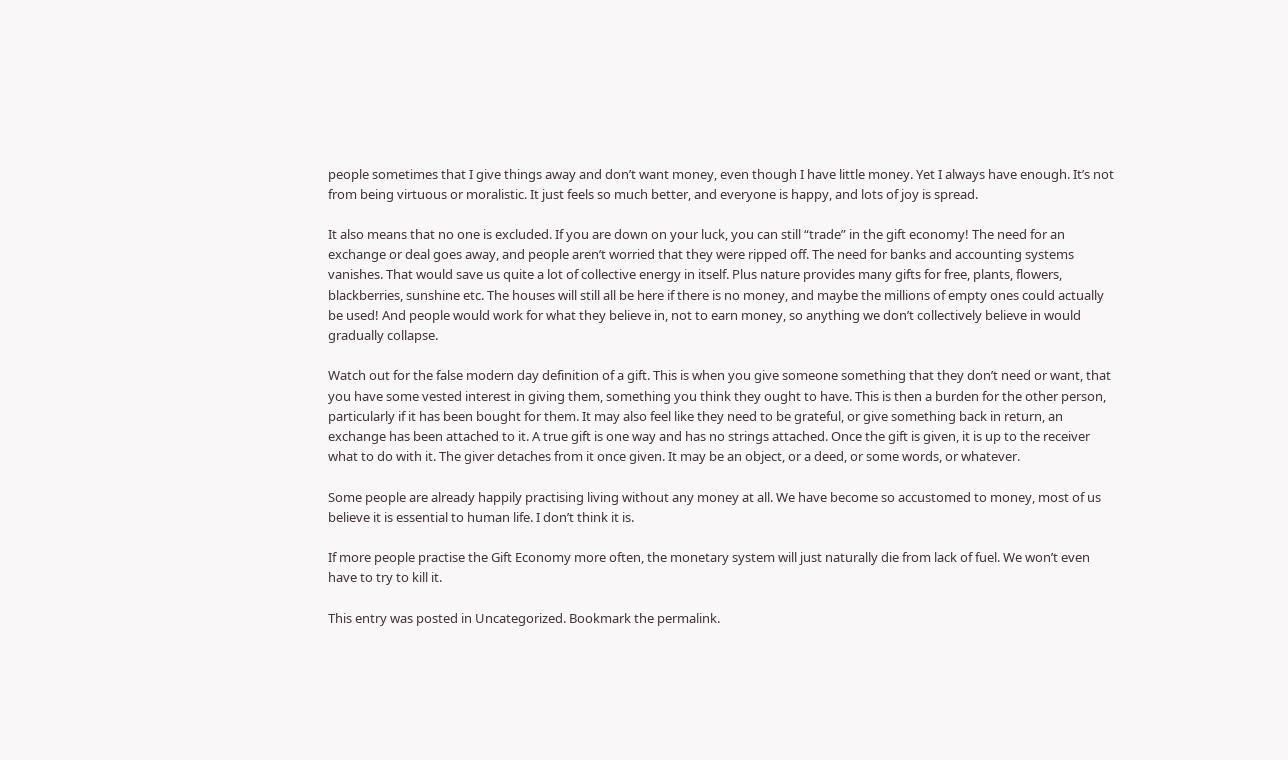people sometimes that I give things away and don’t want money, even though I have little money. Yet I always have enough. It’s not from being virtuous or moralistic. It just feels so much better, and everyone is happy, and lots of joy is spread.

It also means that no one is excluded. If you are down on your luck, you can still “trade” in the gift economy! The need for an exchange or deal goes away, and people aren’t worried that they were ripped off. The need for banks and accounting systems vanishes. That would save us quite a lot of collective energy in itself. Plus nature provides many gifts for free, plants, flowers, blackberries, sunshine etc. The houses will still all be here if there is no money, and maybe the millions of empty ones could actually be used! And people would work for what they believe in, not to earn money, so anything we don’t collectively believe in would gradually collapse.

Watch out for the false modern day definition of a gift. This is when you give someone something that they don’t need or want, that you have some vested interest in giving them, something you think they ought to have. This is then a burden for the other person, particularly if it has been bought for them. It may also feel like they need to be grateful, or give something back in return, an exchange has been attached to it. A true gift is one way and has no strings attached. Once the gift is given, it is up to the receiver what to do with it. The giver detaches from it once given. It may be an object, or a deed, or some words, or whatever.

Some people are already happily practising living without any money at all. We have become so accustomed to money, most of us believe it is essential to human life. I don’t think it is.

If more people practise the Gift Economy more often, the monetary system will just naturally die from lack of fuel. We won’t even have to try to kill it.

This entry was posted in Uncategorized. Bookmark the permalink.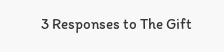3 Responses to The Gift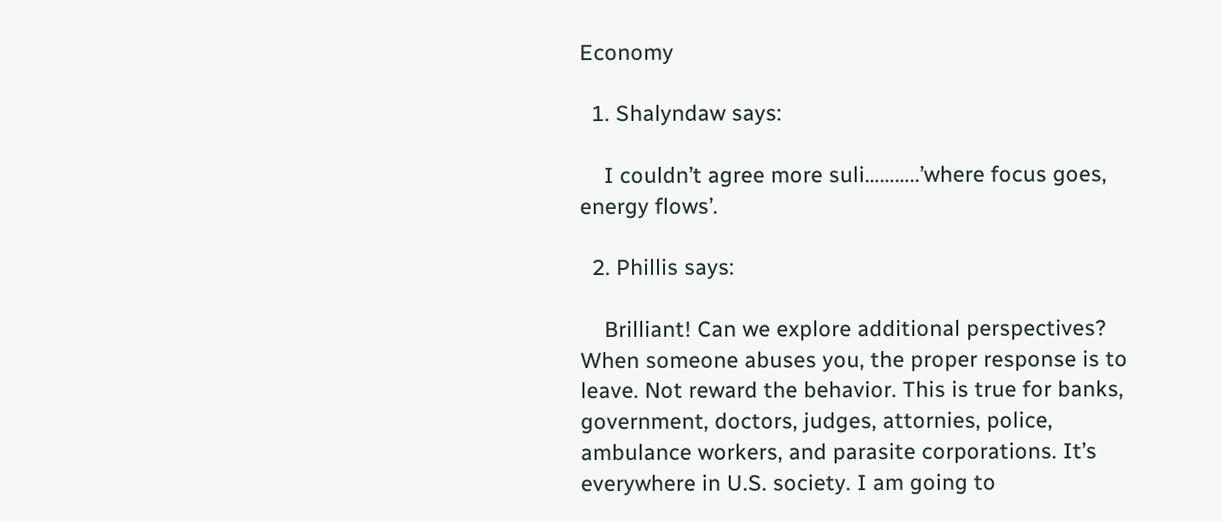Economy

  1. Shalyndaw says:

    I couldn’t agree more suli………..’where focus goes, energy flows’.

  2. Phillis says:

    Brilliant! Can we explore additional perspectives? When someone abuses you, the proper response is to leave. Not reward the behavior. This is true for banks, government, doctors, judges, attornies, police, ambulance workers, and parasite corporations. It’s everywhere in U.S. society. I am going to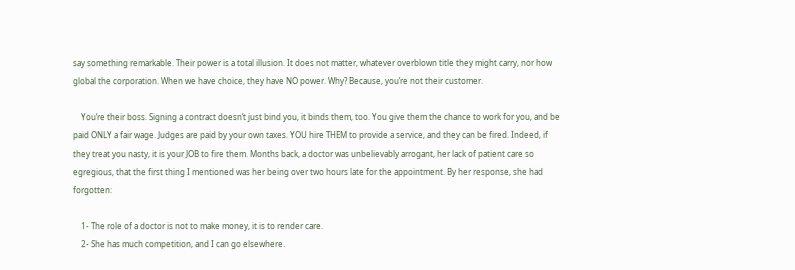say something remarkable. Their power is a total illusion. It does not matter, whatever overblown title they might carry, nor how global the corporation. When we have choice, they have NO power. Why? Because, you’re not their customer.

    You’re their boss. Signing a contract doesn’t just bind you, it binds them, too. You give them the chance to work for you, and be paid ONLY a fair wage. Judges are paid by your own taxes. YOU hire THEM to provide a service, and they can be fired. Indeed, if they treat you nasty, it is your JOB to fire them. Months back, a doctor was unbelievably arrogant, her lack of patient care so egregious, that the first thing I mentioned was her being over two hours late for the appointment. By her response, she had forgotten:

    1- The role of a doctor is not to make money, it is to render care.
    2- She has much competition, and I can go elsewhere.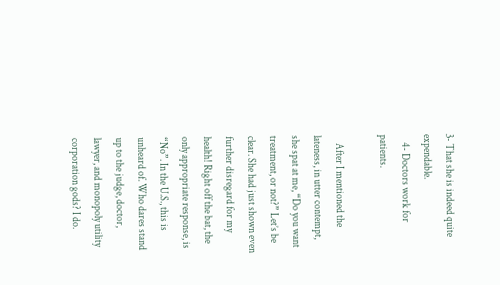3- That she is indeed quite expendable.
    4- Doctors work for patients.

    After I mentioned the lateness, in utter contempt, she spat at me, “Do you want treatment, or not?” Let’s be clear. She had just shown even further disregard for my health! Right off the bat, the only appropriate response, is “No”. In the U.S., this is unheard of. Who dares stand up to the judge, doctor, lawyer, and monopoly utility corporation gods? I do.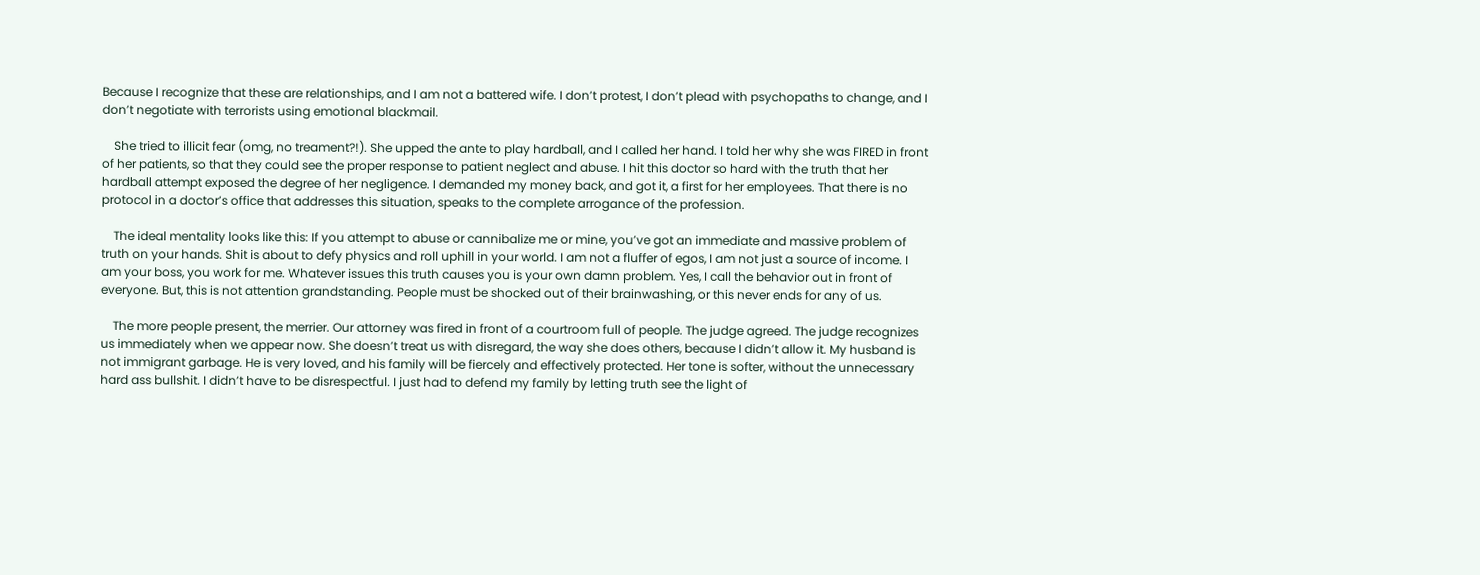Because I recognize that these are relationships, and I am not a battered wife. I don’t protest, I don’t plead with psychopaths to change, and I don’t negotiate with terrorists using emotional blackmail.

    She tried to illicit fear (omg, no treament?!). She upped the ante to play hardball, and I called her hand. I told her why she was FIRED in front of her patients, so that they could see the proper response to patient neglect and abuse. I hit this doctor so hard with the truth that her hardball attempt exposed the degree of her negligence. I demanded my money back, and got it, a first for her employees. That there is no protocol in a doctor’s office that addresses this situation, speaks to the complete arrogance of the profession.

    The ideal mentality looks like this: If you attempt to abuse or cannibalize me or mine, you’ve got an immediate and massive problem of truth on your hands. Shit is about to defy physics and roll uphill in your world. I am not a fluffer of egos, I am not just a source of income. I am your boss, you work for me. Whatever issues this truth causes you is your own damn problem. Yes, I call the behavior out in front of everyone. But, this is not attention grandstanding. People must be shocked out of their brainwashing, or this never ends for any of us.

    The more people present, the merrier. Our attorney was fired in front of a courtroom full of people. The judge agreed. The judge recognizes us immediately when we appear now. She doesn’t treat us with disregard, the way she does others, because I didn’t allow it. My husband is not immigrant garbage. He is very loved, and his family will be fiercely and effectively protected. Her tone is softer, without the unnecessary hard ass bullshit. I didn’t have to be disrespectful. I just had to defend my family by letting truth see the light of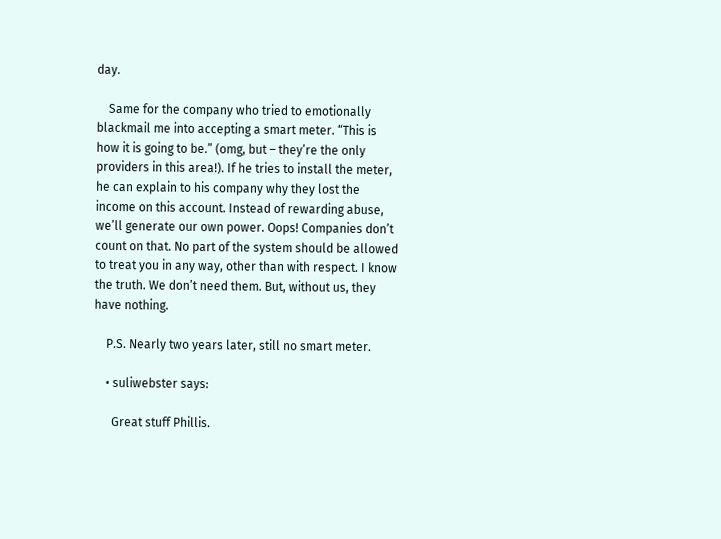day.

    Same for the company who tried to emotionally blackmail me into accepting a smart meter. “This is how it is going to be.” (omg, but – they’re the only providers in this area!). If he tries to install the meter, he can explain to his company why they lost the income on this account. Instead of rewarding abuse, we’ll generate our own power. Oops! Companies don’t count on that. No part of the system should be allowed to treat you in any way, other than with respect. I know the truth. We don’t need them. But, without us, they have nothing.

    P.S. Nearly two years later, still no smart meter.

    • suliwebster says:

      Great stuff Phillis.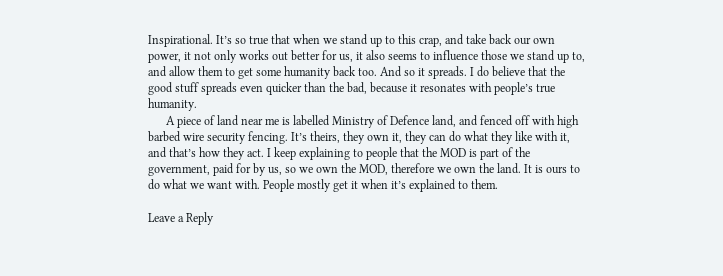Inspirational. It’s so true that when we stand up to this crap, and take back our own power, it not only works out better for us, it also seems to influence those we stand up to, and allow them to get some humanity back too. And so it spreads. I do believe that the good stuff spreads even quicker than the bad, because it resonates with people’s true humanity.
      A piece of land near me is labelled Ministry of Defence land, and fenced off with high barbed wire security fencing. It’s theirs, they own it, they can do what they like with it, and that’s how they act. I keep explaining to people that the MOD is part of the government, paid for by us, so we own the MOD, therefore we own the land. It is ours to do what we want with. People mostly get it when it’s explained to them.

Leave a Reply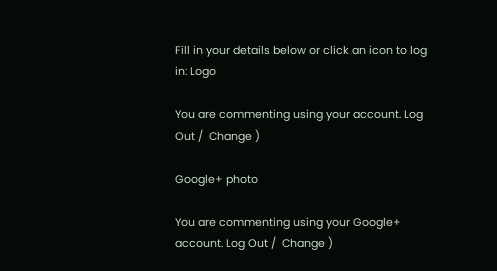Fill in your details below or click an icon to log in: Logo

You are commenting using your account. Log Out /  Change )

Google+ photo

You are commenting using your Google+ account. Log Out /  Change )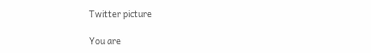Twitter picture

You are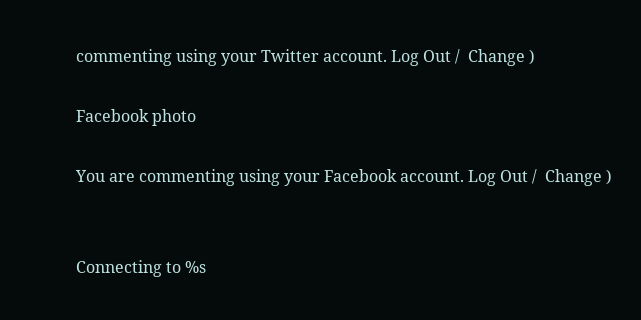commenting using your Twitter account. Log Out /  Change )

Facebook photo

You are commenting using your Facebook account. Log Out /  Change )


Connecting to %s